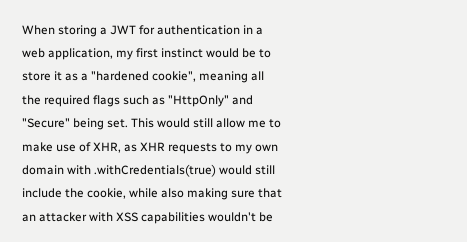When storing a JWT for authentication in a web application, my first instinct would be to store it as a "hardened cookie", meaning all the required flags such as "HttpOnly" and "Secure" being set. This would still allow me to make use of XHR, as XHR requests to my own domain with .withCredentials(true) would still include the cookie, while also making sure that an attacker with XSS capabilities wouldn't be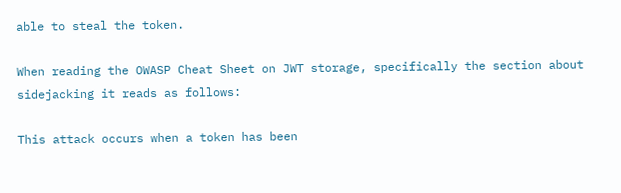able to steal the token.

When reading the OWASP Cheat Sheet on JWT storage, specifically the section about sidejacking it reads as follows:

This attack occurs when a token has been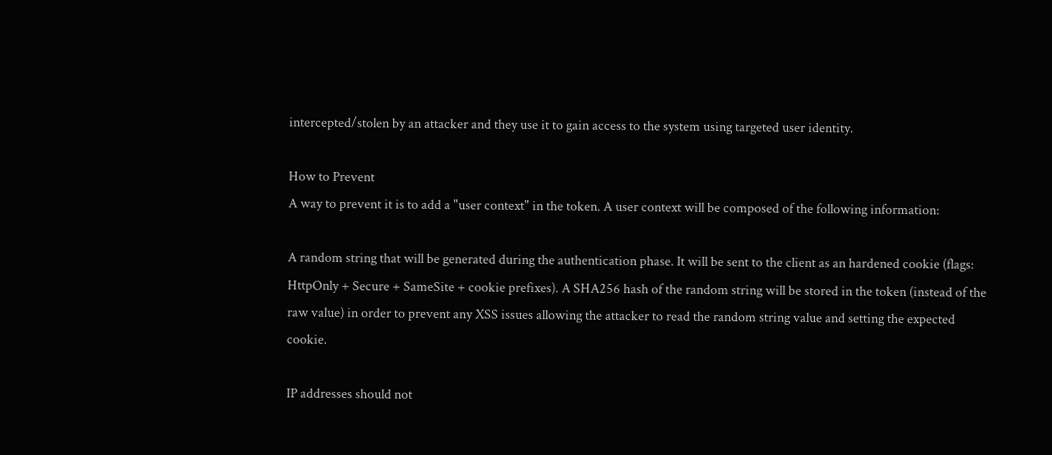intercepted/stolen by an attacker and they use it to gain access to the system using targeted user identity.

How to Prevent
A way to prevent it is to add a "user context" in the token. A user context will be composed of the following information:

A random string that will be generated during the authentication phase. It will be sent to the client as an hardened cookie (flags: HttpOnly + Secure + SameSite + cookie prefixes). A SHA256 hash of the random string will be stored in the token (instead of the raw value) in order to prevent any XSS issues allowing the attacker to read the random string value and setting the expected cookie.

IP addresses should not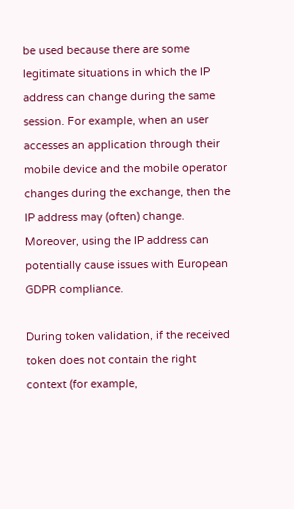be used because there are some legitimate situations in which the IP address can change during the same session. For example, when an user accesses an application through their mobile device and the mobile operator changes during the exchange, then the IP address may (often) change. Moreover, using the IP address can potentially cause issues with European GDPR compliance.

During token validation, if the received token does not contain the right context (for example,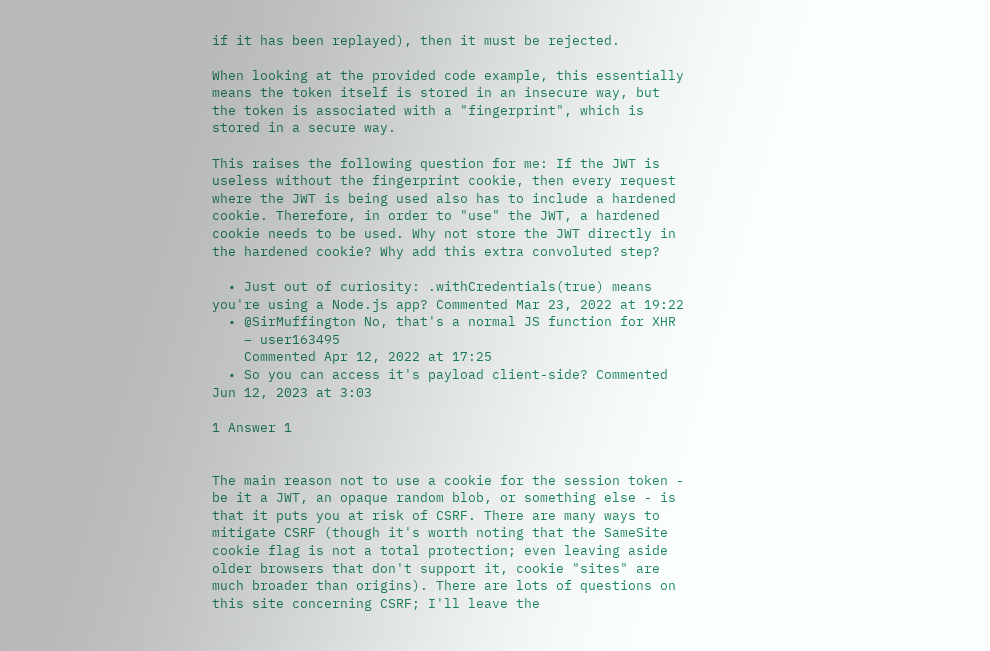if it has been replayed), then it must be rejected.

When looking at the provided code example, this essentially means the token itself is stored in an insecure way, but the token is associated with a "fingerprint", which is stored in a secure way.

This raises the following question for me: If the JWT is useless without the fingerprint cookie, then every request where the JWT is being used also has to include a hardened cookie. Therefore, in order to "use" the JWT, a hardened cookie needs to be used. Why not store the JWT directly in the hardened cookie? Why add this extra convoluted step?

  • Just out of curiosity: .withCredentials(true) means you're using a Node.js app? Commented Mar 23, 2022 at 19:22
  • @SirMuffington No, that's a normal JS function for XHR
    – user163495
    Commented Apr 12, 2022 at 17:25
  • So you can access it's payload client-side? Commented Jun 12, 2023 at 3:03

1 Answer 1


The main reason not to use a cookie for the session token - be it a JWT, an opaque random blob, or something else - is that it puts you at risk of CSRF. There are many ways to mitigate CSRF (though it's worth noting that the SameSite cookie flag is not a total protection; even leaving aside older browsers that don't support it, cookie "sites" are much broader than origins). There are lots of questions on this site concerning CSRF; I'll leave the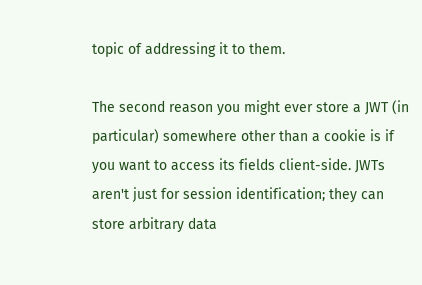topic of addressing it to them.

The second reason you might ever store a JWT (in particular) somewhere other than a cookie is if you want to access its fields client-side. JWTs aren't just for session identification; they can store arbitrary data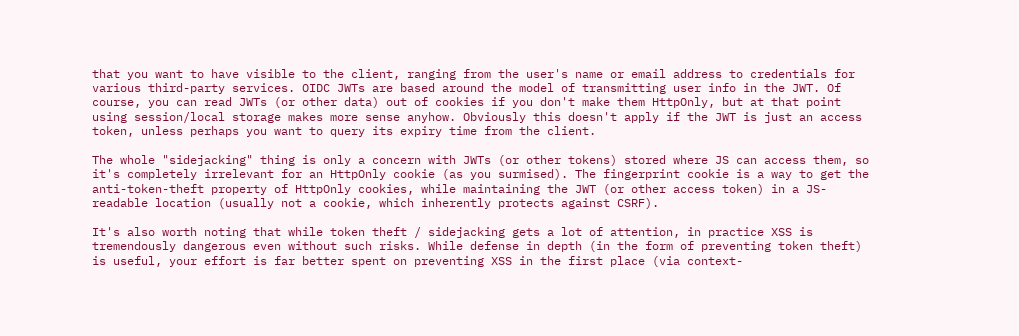that you want to have visible to the client, ranging from the user's name or email address to credentials for various third-party services. OIDC JWTs are based around the model of transmitting user info in the JWT. Of course, you can read JWTs (or other data) out of cookies if you don't make them HttpOnly, but at that point using session/local storage makes more sense anyhow. Obviously this doesn't apply if the JWT is just an access token, unless perhaps you want to query its expiry time from the client.

The whole "sidejacking" thing is only a concern with JWTs (or other tokens) stored where JS can access them, so it's completely irrelevant for an HttpOnly cookie (as you surmised). The fingerprint cookie is a way to get the anti-token-theft property of HttpOnly cookies, while maintaining the JWT (or other access token) in a JS-readable location (usually not a cookie, which inherently protects against CSRF).

It's also worth noting that while token theft / sidejacking gets a lot of attention, in practice XSS is tremendously dangerous even without such risks. While defense in depth (in the form of preventing token theft) is useful, your effort is far better spent on preventing XSS in the first place (via context-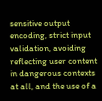sensitive output encoding, strict input validation, avoiding reflecting user content in dangerous contexts at all, and the use of a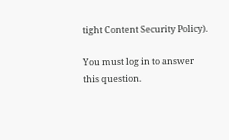tight Content Security Policy).

You must log in to answer this question.